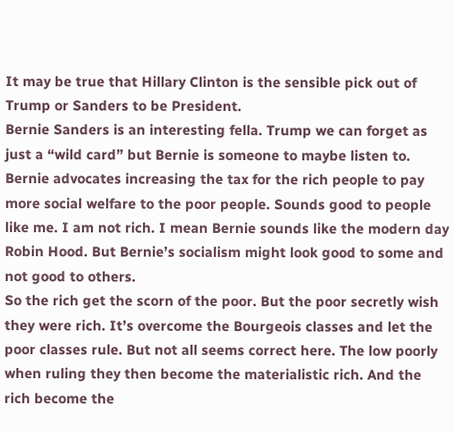It may be true that Hillary Clinton is the sensible pick out of Trump or Sanders to be President.
Bernie Sanders is an interesting fella. Trump we can forget as just a “wild card” but Bernie is someone to maybe listen to. Bernie advocates increasing the tax for the rich people to pay more social welfare to the poor people. Sounds good to people like me. I am not rich. I mean Bernie sounds like the modern day Robin Hood. But Bernie’s socialism might look good to some and not good to others.
So the rich get the scorn of the poor. But the poor secretly wish they were rich. It’s overcome the Bourgeois classes and let the poor classes rule. But not all seems correct here. The low poorly when ruling they then become the materialistic rich. And the rich become the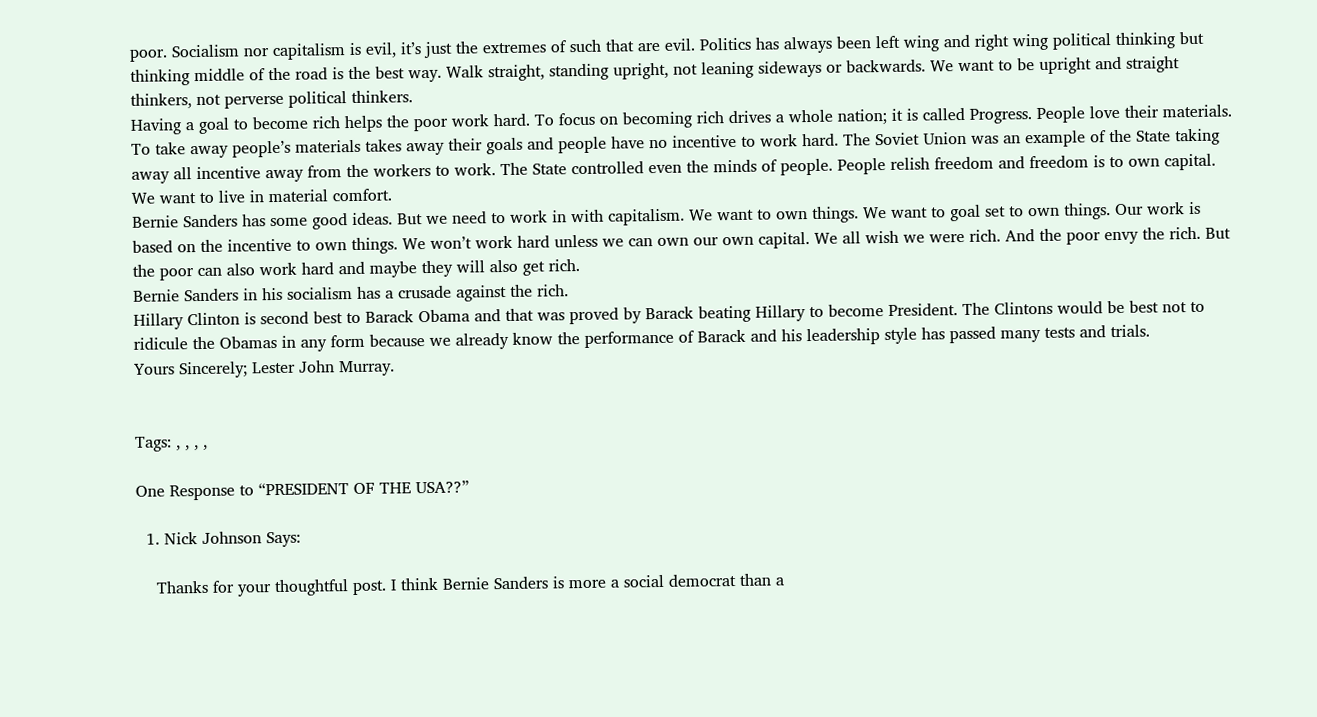poor. Socialism nor capitalism is evil, it’s just the extremes of such that are evil. Politics has always been left wing and right wing political thinking but thinking middle of the road is the best way. Walk straight, standing upright, not leaning sideways or backwards. We want to be upright and straight thinkers, not perverse political thinkers.
Having a goal to become rich helps the poor work hard. To focus on becoming rich drives a whole nation; it is called Progress. People love their materials. To take away people’s materials takes away their goals and people have no incentive to work hard. The Soviet Union was an example of the State taking away all incentive away from the workers to work. The State controlled even the minds of people. People relish freedom and freedom is to own capital. We want to live in material comfort.
Bernie Sanders has some good ideas. But we need to work in with capitalism. We want to own things. We want to goal set to own things. Our work is based on the incentive to own things. We won’t work hard unless we can own our own capital. We all wish we were rich. And the poor envy the rich. But the poor can also work hard and maybe they will also get rich.
Bernie Sanders in his socialism has a crusade against the rich.
Hillary Clinton is second best to Barack Obama and that was proved by Barack beating Hillary to become President. The Clintons would be best not to ridicule the Obamas in any form because we already know the performance of Barack and his leadership style has passed many tests and trials.
Yours Sincerely; Lester John Murray.


Tags: , , , ,

One Response to “PRESIDENT OF THE USA??”

  1. Nick Johnson Says:

    Thanks for your thoughtful post. I think Bernie Sanders is more a social democrat than a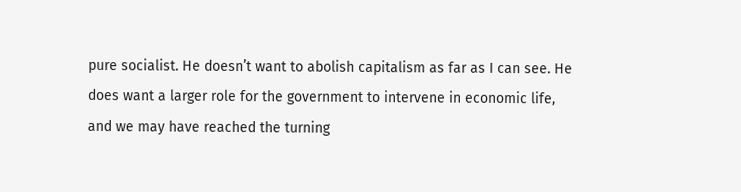pure socialist. He doesn’t want to abolish capitalism as far as I can see. He does want a larger role for the government to intervene in economic life, and we may have reached the turning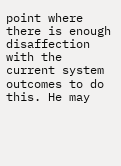point where there is enough disaffection with the current system outcomes to do this. He may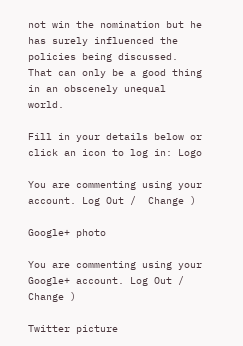not win the nomination but he has surely influenced the policies being discussed. That can only be a good thing in an obscenely unequal world.

Fill in your details below or click an icon to log in: Logo

You are commenting using your account. Log Out /  Change )

Google+ photo

You are commenting using your Google+ account. Log Out /  Change )

Twitter picture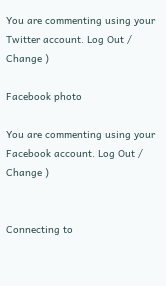You are commenting using your Twitter account. Log Out /  Change )

Facebook photo

You are commenting using your Facebook account. Log Out /  Change )


Connecting to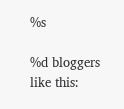%s

%d bloggers like this: